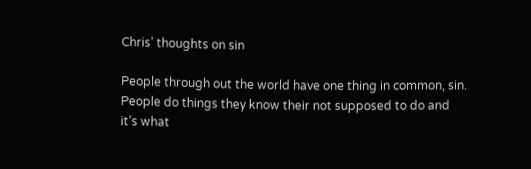Chris’ thoughts on sin

People through out the world have one thing in common, sin. People do things they know their not supposed to do and it’s what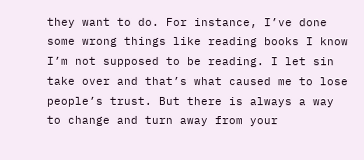they want to do. For instance, I’ve done some wrong things like reading books I know I’m not supposed to be reading. I let sin take over and that’s what caused me to lose people’s trust. But there is always a way to change and turn away from your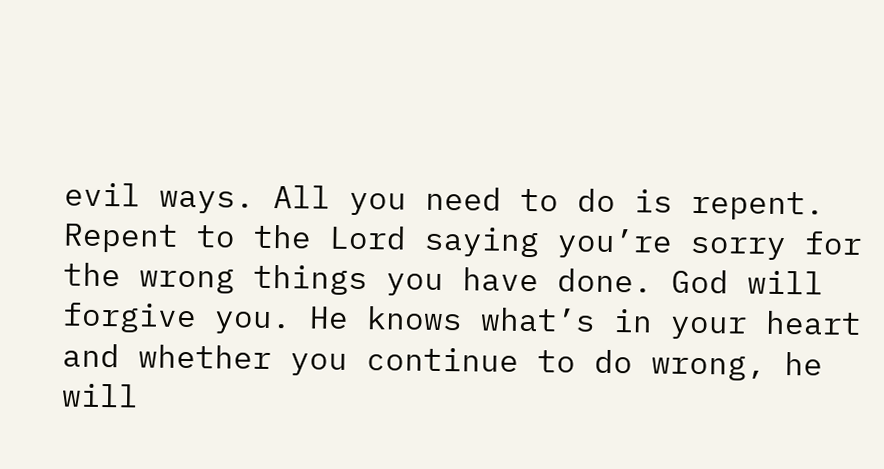evil ways. All you need to do is repent. Repent to the Lord saying you’re sorry for the wrong things you have done. God will forgive you. He knows what’s in your heart and whether you continue to do wrong, he will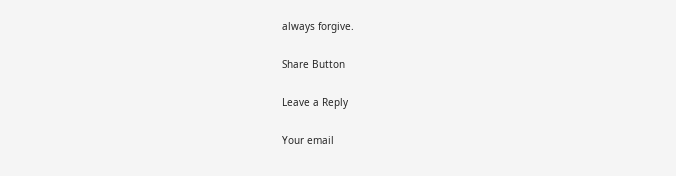always forgive.

Share Button

Leave a Reply

Your email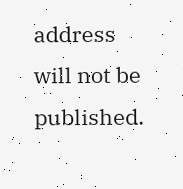address will not be published.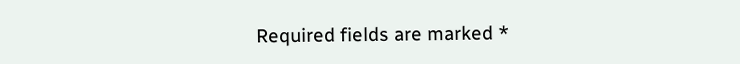Required fields are marked *